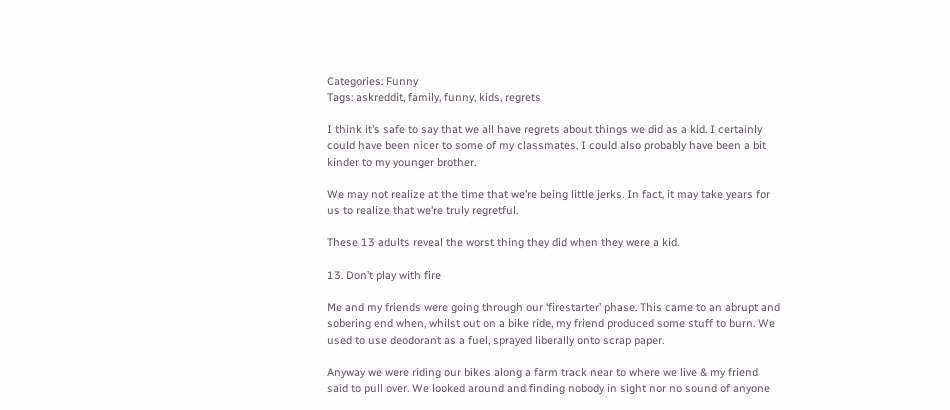Categories: Funny
Tags: askreddit, family, funny, kids, regrets

I think it’s safe to say that we all have regrets about things we did as a kid. I certainly could have been nicer to some of my classmates. I could also probably have been a bit kinder to my younger brother.

We may not realize at the time that we’re being little jerks. In fact, it may take years for us to realize that we’re truly regretful.

These 13 adults reveal the worst thing they did when they were a kid.

13. Don’t play with fire

Me and my friends were going through our ‘firestarter’ phase. This came to an abrupt and sobering end when, whilst out on a bike ride, my friend produced some stuff to burn. We used to use deodorant as a fuel, sprayed liberally onto scrap paper.

Anyway we were riding our bikes along a farm track near to where we live & my friend said to pull over. We looked around and finding nobody in sight nor no sound of anyone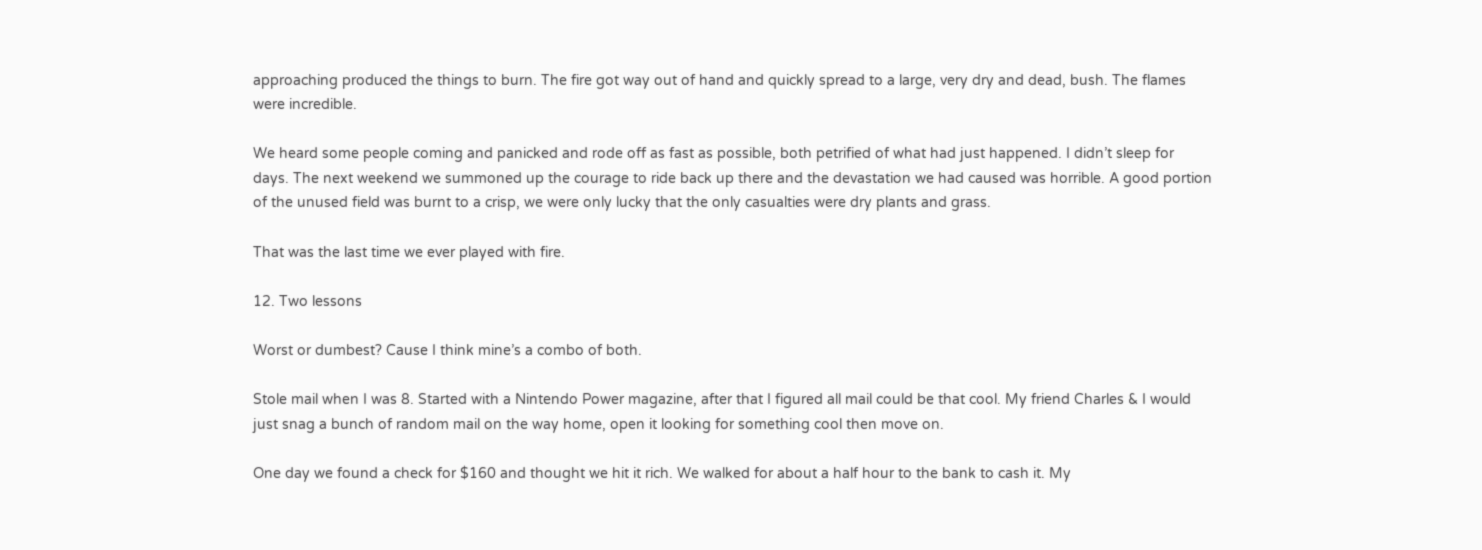approaching produced the things to burn. The fire got way out of hand and quickly spread to a large, very dry and dead, bush. The flames were incredible.

We heard some people coming and panicked and rode off as fast as possible, both petrified of what had just happened. I didn’t sleep for days. The next weekend we summoned up the courage to ride back up there and the devastation we had caused was horrible. A good portion of the unused field was burnt to a crisp, we were only lucky that the only casualties were dry plants and grass.

That was the last time we ever played with fire.

12. Two lessons

Worst or dumbest? Cause I think mine’s a combo of both.

Stole mail when I was 8. Started with a Nintendo Power magazine, after that I figured all mail could be that cool. My friend Charles & I would just snag a bunch of random mail on the way home, open it looking for something cool then move on.

One day we found a check for $160 and thought we hit it rich. We walked for about a half hour to the bank to cash it. My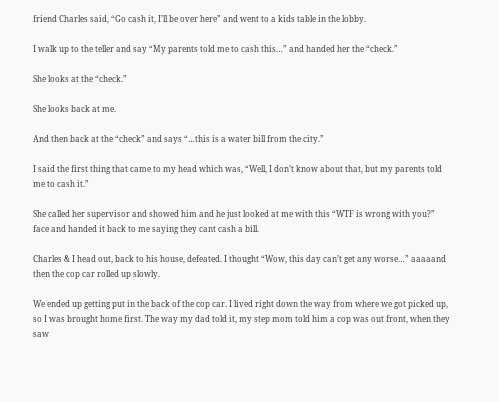friend Charles said, “Go cash it, I’ll be over here” and went to a kids table in the lobby.

I walk up to the teller and say “My parents told me to cash this…” and handed her the “check.”

She looks at the “check.”

She looks back at me.

And then back at the “check” and says “…this is a water bill from the city.”

I said the first thing that came to my head which was, “Well, I don’t know about that, but my parents told me to cash it.”

She called her supervisor and showed him and he just looked at me with this “WTF is wrong with you?” face and handed it back to me saying they cant cash a bill.

Charles & I head out, back to his house, defeated. I thought “Wow, this day can’t get any worse…” aaaaand then the cop car rolled up slowly.

We ended up getting put in the back of the cop car. I lived right down the way from where we got picked up, so I was brought home first. The way my dad told it, my step mom told him a cop was out front, when they saw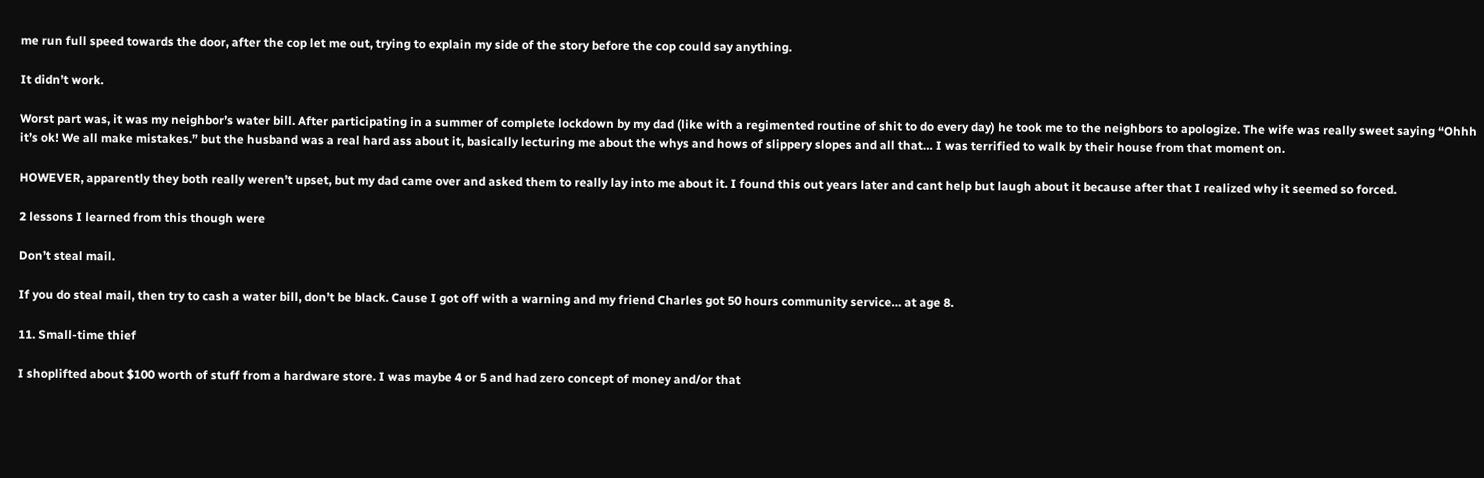me run full speed towards the door, after the cop let me out, trying to explain my side of the story before the cop could say anything.

It didn’t work.

Worst part was, it was my neighbor’s water bill. After participating in a summer of complete lockdown by my dad (like with a regimented routine of shit to do every day) he took me to the neighbors to apologize. The wife was really sweet saying “Ohhh it’s ok! We all make mistakes.” but the husband was a real hard ass about it, basically lecturing me about the whys and hows of slippery slopes and all that… I was terrified to walk by their house from that moment on.

HOWEVER, apparently they both really weren’t upset, but my dad came over and asked them to really lay into me about it. I found this out years later and cant help but laugh about it because after that I realized why it seemed so forced.

2 lessons I learned from this though were

Don’t steal mail.

If you do steal mail, then try to cash a water bill, don’t be black. Cause I got off with a warning and my friend Charles got 50 hours community service… at age 8.

11. Small-time thief

I shoplifted about $100 worth of stuff from a hardware store. I was maybe 4 or 5 and had zero concept of money and/or that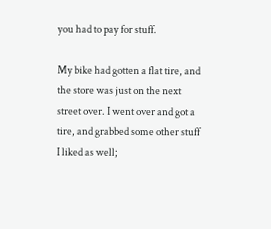you had to pay for stuff.

My bike had gotten a flat tire, and the store was just on the next street over. I went over and got a tire, and grabbed some other stuff I liked as well;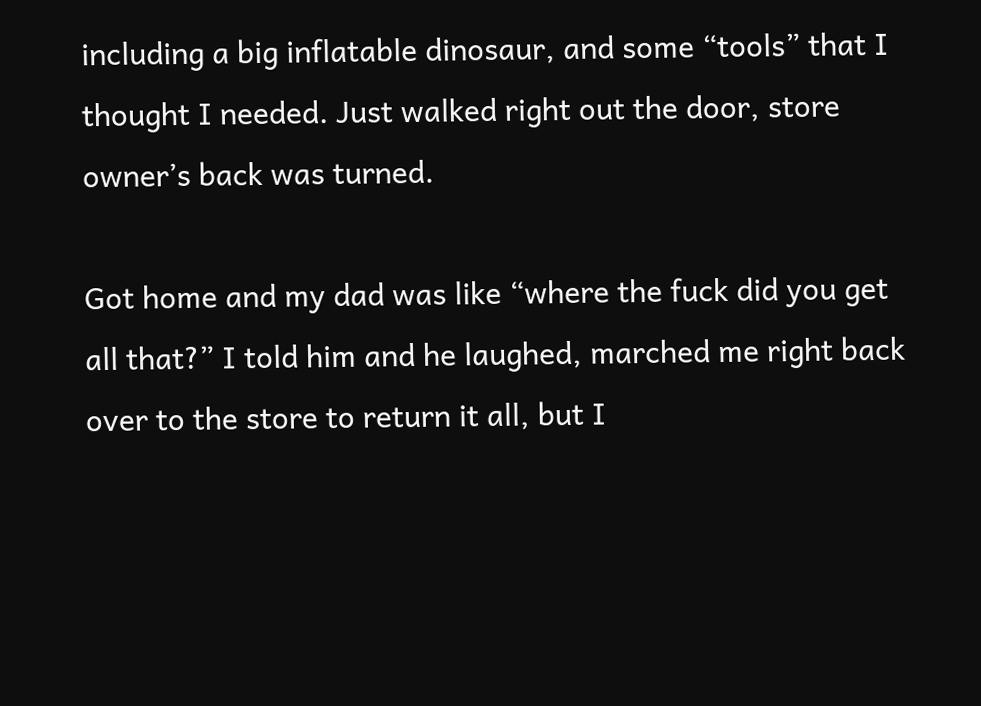including a big inflatable dinosaur, and some “tools” that I thought I needed. Just walked right out the door, store owner’s back was turned.

Got home and my dad was like “where the fuck did you get all that?” I told him and he laughed, marched me right back over to the store to return it all, but I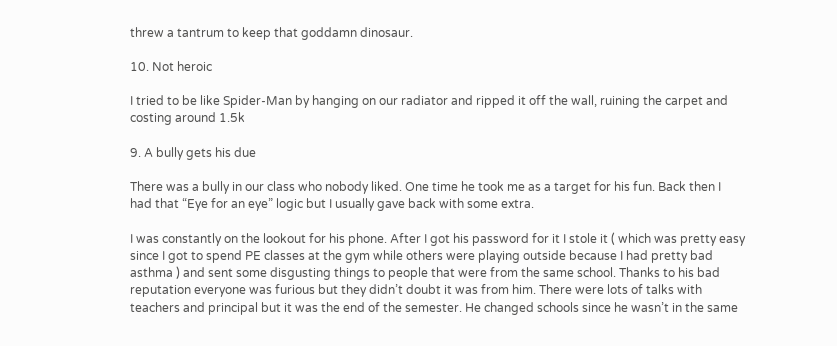threw a tantrum to keep that goddamn dinosaur.

10. Not heroic

I tried to be like Spider-Man by hanging on our radiator and ripped it off the wall, ruining the carpet and costing around 1.5k

9. A bully gets his due

There was a bully in our class who nobody liked. One time he took me as a target for his fun. Back then I had that “Eye for an eye” logic but I usually gave back with some extra.

I was constantly on the lookout for his phone. After I got his password for it I stole it ( which was pretty easy since I got to spend PE classes at the gym while others were playing outside because I had pretty bad asthma ) and sent some disgusting things to people that were from the same school. Thanks to his bad reputation everyone was furious but they didn’t doubt it was from him. There were lots of talks with teachers and principal but it was the end of the semester. He changed schools since he wasn’t in the same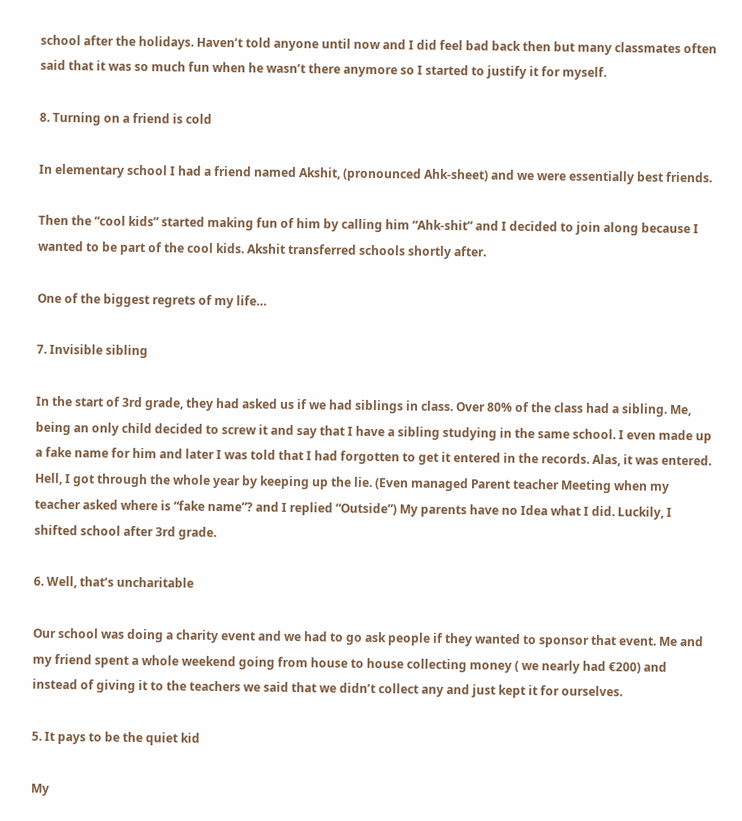school after the holidays. Haven’t told anyone until now and I did feel bad back then but many classmates often said that it was so much fun when he wasn’t there anymore so I started to justify it for myself.

8. Turning on a friend is cold

In elementary school I had a friend named Akshit, (pronounced Ahk-sheet) and we were essentially best friends.

Then the “cool kids” started making fun of him by calling him “Ahk-shit” and I decided to join along because I wanted to be part of the cool kids. Akshit transferred schools shortly after.

One of the biggest regrets of my life…

7. Invisible sibling

In the start of 3rd grade, they had asked us if we had siblings in class. Over 80% of the class had a sibling. Me, being an only child decided to screw it and say that I have a sibling studying in the same school. I even made up a fake name for him and later I was told that I had forgotten to get it entered in the records. Alas, it was entered. Hell, I got through the whole year by keeping up the lie. (Even managed Parent teacher Meeting when my teacher asked where is “fake name”? and I replied “Outside”) My parents have no Idea what I did. Luckily, I shifted school after 3rd grade.

6. Well, that’s uncharitable

Our school was doing a charity event and we had to go ask people if they wanted to sponsor that event. Me and my friend spent a whole weekend going from house to house collecting money ( we nearly had €200) and instead of giving it to the teachers we said that we didn’t collect any and just kept it for ourselves.

5. It pays to be the quiet kid

My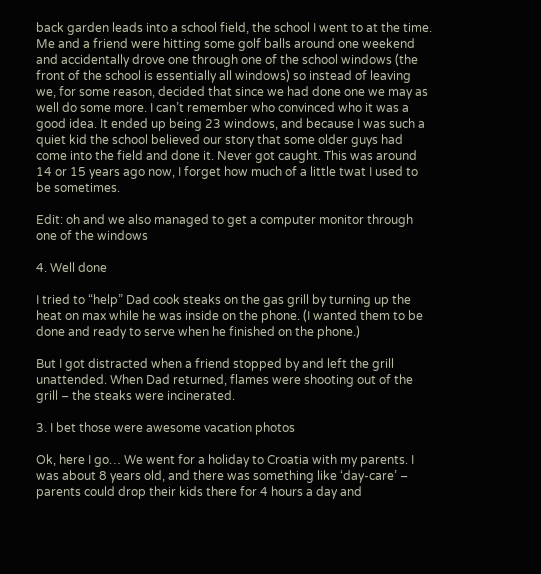back garden leads into a school field, the school I went to at the time. Me and a friend were hitting some golf balls around one weekend and accidentally drove one through one of the school windows (the front of the school is essentially all windows) so instead of leaving we, for some reason, decided that since we had done one we may as well do some more. I can’t remember who convinced who it was a good idea. It ended up being 23 windows, and because I was such a quiet kid the school believed our story that some older guys had come into the field and done it. Never got caught. This was around 14 or 15 years ago now, I forget how much of a little twat I used to be sometimes.

Edit: oh and we also managed to get a computer monitor through one of the windows

4. Well done

I tried to “help” Dad cook steaks on the gas grill by turning up the heat on max while he was inside on the phone. (I wanted them to be done and ready to serve when he finished on the phone.)

But I got distracted when a friend stopped by and left the grill unattended. When Dad returned, flames were shooting out of the grill – the steaks were incinerated.

3. I bet those were awesome vacation photos

Ok, here I go… We went for a holiday to Croatia with my parents. I was about 8 years old, and there was something like ‘day-care’ – parents could drop their kids there for 4 hours a day and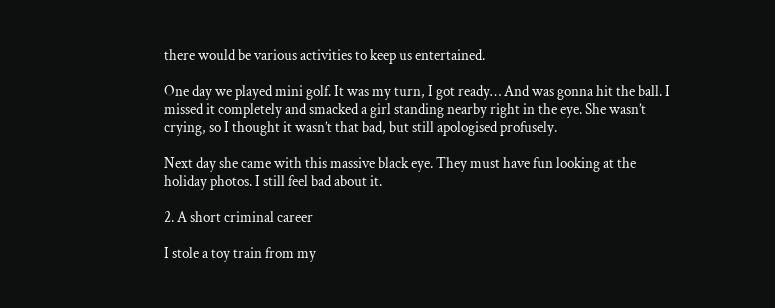there would be various activities to keep us entertained.

One day we played mini golf. It was my turn, I got ready… And was gonna hit the ball. I missed it completely and smacked a girl standing nearby right in the eye. She wasn’t crying, so I thought it wasn’t that bad, but still apologised profusely.

Next day she came with this massive black eye. They must have fun looking at the holiday photos. I still feel bad about it.

2. A short criminal career

I stole a toy train from my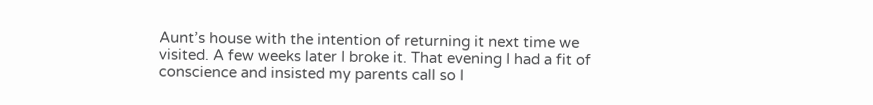Aunt’s house with the intention of returning it next time we visited. A few weeks later I broke it. That evening I had a fit of conscience and insisted my parents call so I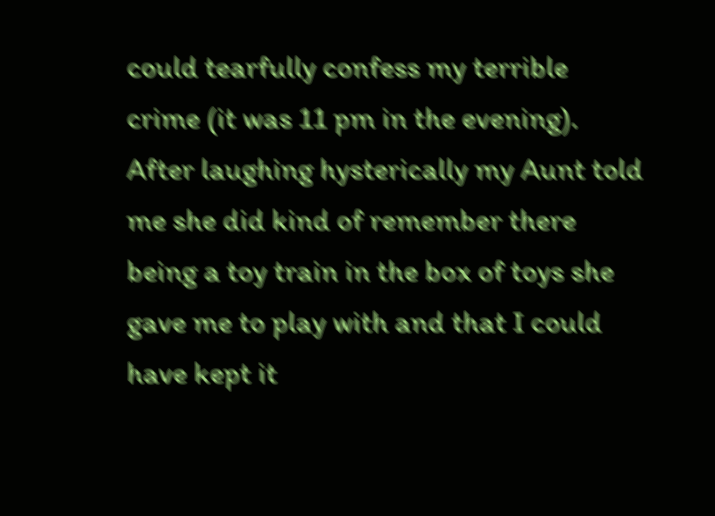could tearfully confess my terrible crime (it was 11 pm in the evening). After laughing hysterically my Aunt told me she did kind of remember there being a toy train in the box of toys she gave me to play with and that I could have kept it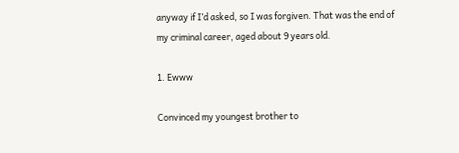anyway if I’d asked, so I was forgiven. That was the end of my criminal career, aged about 9 years old.

1. Ewww

Convinced my youngest brother to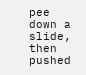pee down a slide, then pushed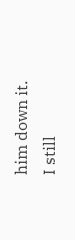him down it. I still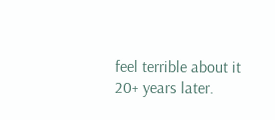feel terrible about it 20+ years later.